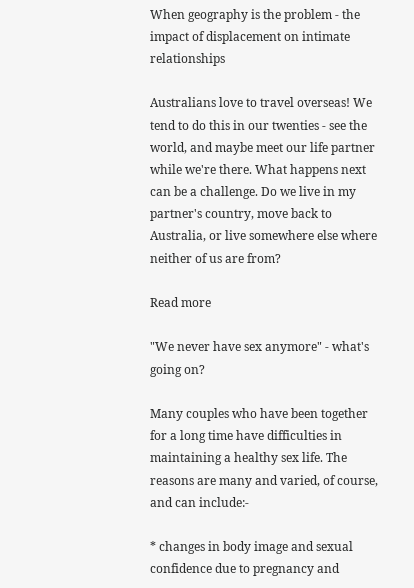When geography is the problem - the impact of displacement on intimate relationships

Australians love to travel overseas! We tend to do this in our twenties - see the world, and maybe meet our life partner while we're there. What happens next can be a challenge. Do we live in my partner's country, move back to Australia, or live somewhere else where neither of us are from?

Read more

"We never have sex anymore" - what's going on?

Many couples who have been together for a long time have difficulties in maintaining a healthy sex life. The reasons are many and varied, of course, and can include:-

* changes in body image and sexual confidence due to pregnancy and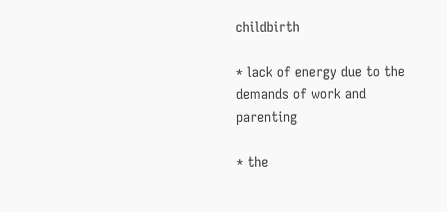childbirth

* lack of energy due to the demands of work and parenting

* the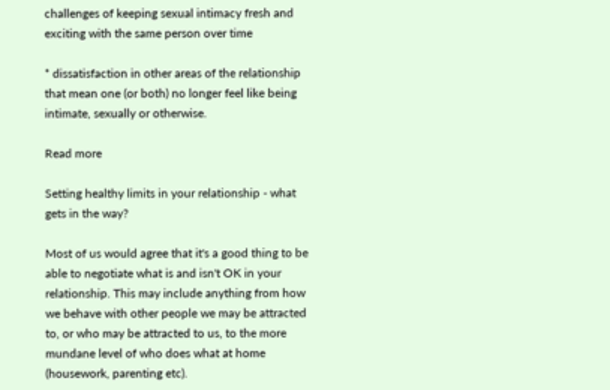challenges of keeping sexual intimacy fresh and exciting with the same person over time

* dissatisfaction in other areas of the relationship that mean one (or both) no longer feel like being intimate, sexually or otherwise.

Read more

Setting healthy limits in your relationship - what gets in the way?

Most of us would agree that it's a good thing to be able to negotiate what is and isn't OK in your relationship. This may include anything from how we behave with other people we may be attracted to, or who may be attracted to us, to the more mundane level of who does what at home (housework, parenting etc).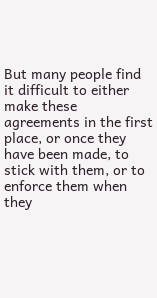But many people find it difficult to either make these agreements in the first place, or once they have been made, to stick with them, or to enforce them when they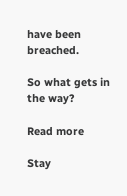have been breached.

So what gets in the way?

Read more

Stay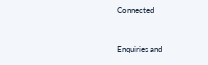Connected


Enquiries and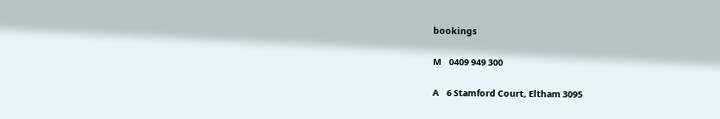bookings

M    0409 949 300

A    6 Stamford Court, Eltham 3095